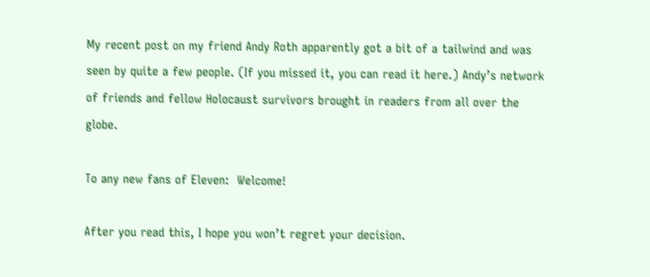My recent post on my friend Andy Roth apparently got a bit of a tailwind and was seen by quite a few people. (If you missed it, you can read it here.) Andy’s network of friends and fellow Holocaust survivors brought in readers from all over the globe.

To any new fans of Eleven:  Welcome!

After you read this, I hope you won’t regret your decision.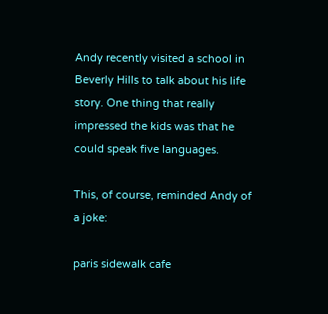Andy recently visited a school in Beverly Hills to talk about his life story. One thing that really impressed the kids was that he could speak five languages.

This, of course, reminded Andy of a joke:

paris sidewalk cafe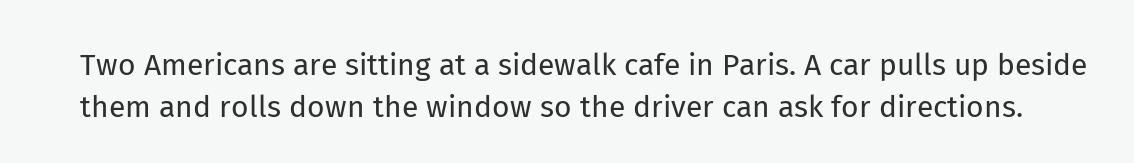Two Americans are sitting at a sidewalk cafe in Paris. A car pulls up beside them and rolls down the window so the driver can ask for directions.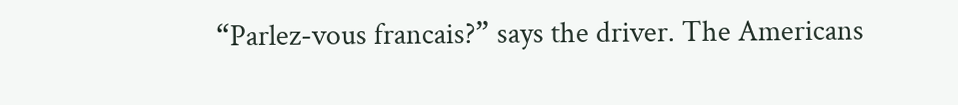“Parlez-vous francais?” says the driver. The Americans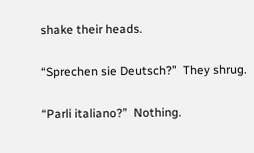shake their heads.

“Sprechen sie Deutsch?”  They shrug.

“Parli italiano?”  Nothing.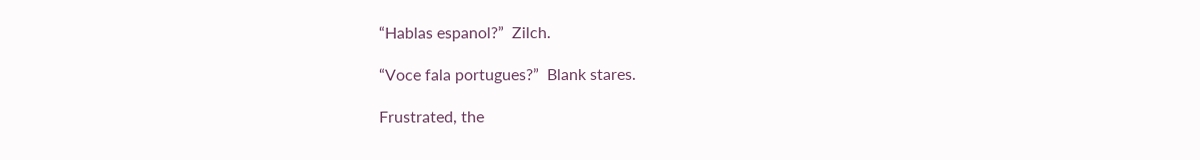“Hablas espanol?”  Zilch.

“Voce fala portugues?”  Blank stares.

Frustrated, the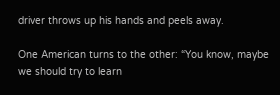driver throws up his hands and peels away.

One American turns to the other: “You know, maybe we should try to learn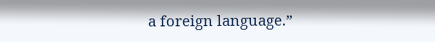a foreign language.”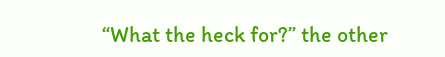“What the heck for?” the other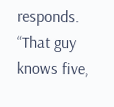responds. “That guy knows five,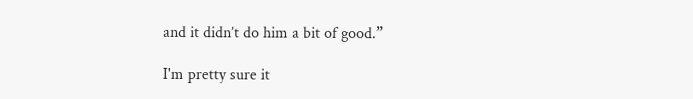and it didn’t do him a bit of good.”

I'm pretty sure it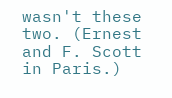wasn't these two. (Ernest and F. Scott in Paris.)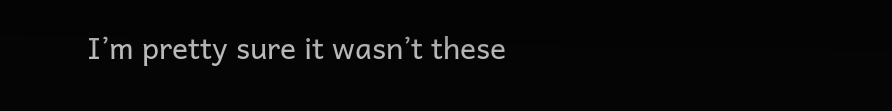I’m pretty sure it wasn’t these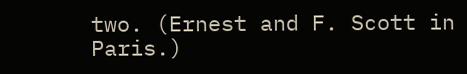two. (Ernest and F. Scott in Paris.)